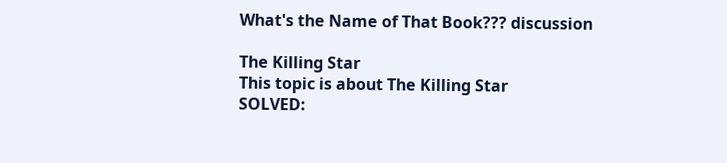What's the Name of That Book??? discussion

The Killing Star
This topic is about The Killing Star
SOLVED: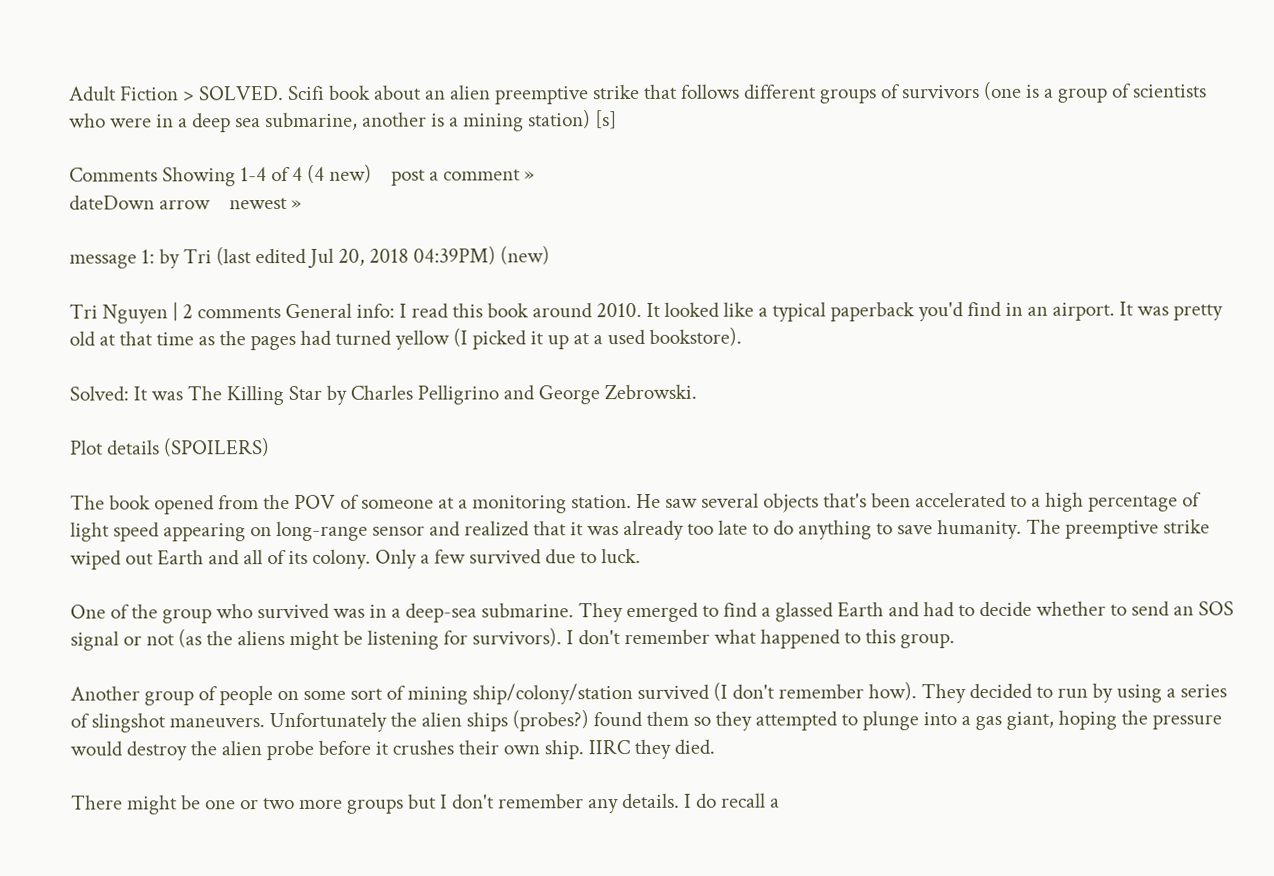Adult Fiction > SOLVED. Scifi book about an alien preemptive strike that follows different groups of survivors (one is a group of scientists who were in a deep sea submarine, another is a mining station) [s]

Comments Showing 1-4 of 4 (4 new)    post a comment »
dateDown arrow    newest »

message 1: by Tri (last edited Jul 20, 2018 04:39PM) (new)

Tri Nguyen | 2 comments General info: I read this book around 2010. It looked like a typical paperback you'd find in an airport. It was pretty old at that time as the pages had turned yellow (I picked it up at a used bookstore).

Solved: It was The Killing Star by Charles Pelligrino and George Zebrowski.

Plot details (SPOILERS)

The book opened from the POV of someone at a monitoring station. He saw several objects that's been accelerated to a high percentage of light speed appearing on long-range sensor and realized that it was already too late to do anything to save humanity. The preemptive strike wiped out Earth and all of its colony. Only a few survived due to luck.

One of the group who survived was in a deep-sea submarine. They emerged to find a glassed Earth and had to decide whether to send an SOS signal or not (as the aliens might be listening for survivors). I don't remember what happened to this group.

Another group of people on some sort of mining ship/colony/station survived (I don't remember how). They decided to run by using a series of slingshot maneuvers. Unfortunately the alien ships (probes?) found them so they attempted to plunge into a gas giant, hoping the pressure would destroy the alien probe before it crushes their own ship. IIRC they died.

There might be one or two more groups but I don't remember any details. I do recall a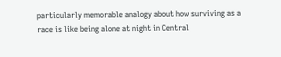particularly memorable analogy about how surviving as a race is like being alone at night in Central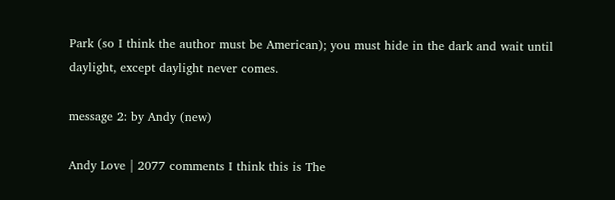Park (so I think the author must be American); you must hide in the dark and wait until daylight, except daylight never comes.

message 2: by Andy (new)

Andy Love | 2077 comments I think this is The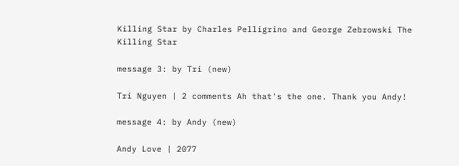Killing Star by Charles Pelligrino and George Zebrowski The Killing Star

message 3: by Tri (new)

Tri Nguyen | 2 comments Ah that's the one. Thank you Andy!

message 4: by Andy (new)

Andy Love | 2077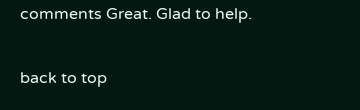comments Great. Glad to help.

back to top